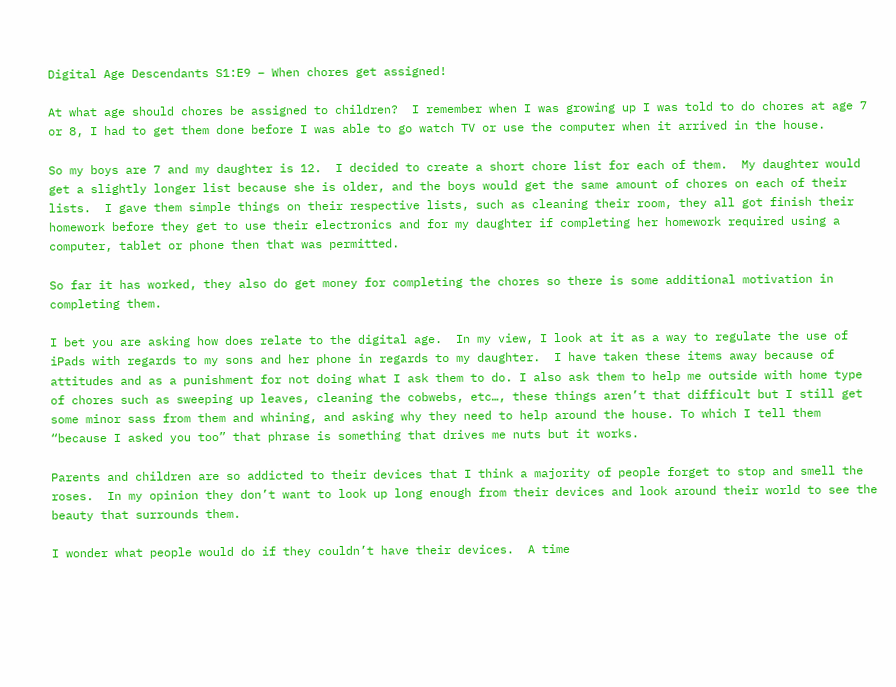Digital Age Descendants S1:E9 – When chores get assigned!

At what age should chores be assigned to children?  I remember when I was growing up I was told to do chores at age 7 or 8, I had to get them done before I was able to go watch TV or use the computer when it arrived in the house.

So my boys are 7 and my daughter is 12.  I decided to create a short chore list for each of them.  My daughter would get a slightly longer list because she is older, and the boys would get the same amount of chores on each of their lists.  I gave them simple things on their respective lists, such as cleaning their room, they all got finish their homework before they get to use their electronics and for my daughter if completing her homework required using a computer, tablet or phone then that was permitted.

So far it has worked, they also do get money for completing the chores so there is some additional motivation in completing them.

I bet you are asking how does relate to the digital age.  In my view, I look at it as a way to regulate the use of iPads with regards to my sons and her phone in regards to my daughter.  I have taken these items away because of attitudes and as a punishment for not doing what I ask them to do. I also ask them to help me outside with home type of chores such as sweeping up leaves, cleaning the cobwebs, etc…, these things aren’t that difficult but I still get some minor sass from them and whining, and asking why they need to help around the house. To which I tell them “because I asked you too” that phrase is something that drives me nuts but it works.

Parents and children are so addicted to their devices that I think a majority of people forget to stop and smell the roses.  In my opinion they don’t want to look up long enough from their devices and look around their world to see the beauty that surrounds them.

I wonder what people would do if they couldn’t have their devices.  A time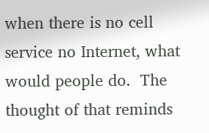when there is no cell service no Internet, what would people do.  The thought of that reminds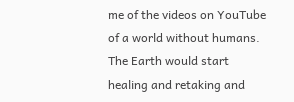me of the videos on YouTube of a world without humans. The Earth would start healing and retaking and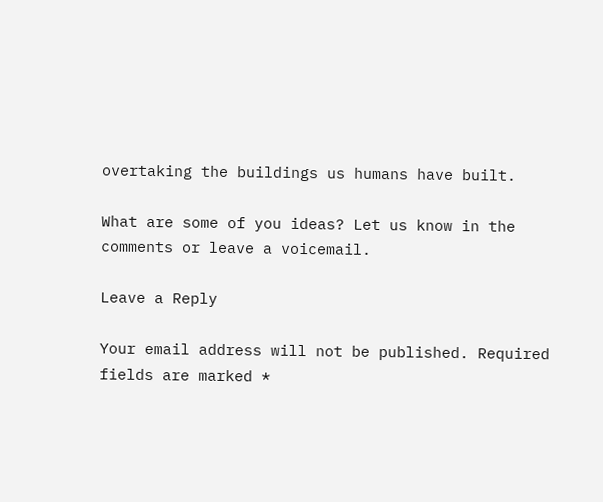overtaking the buildings us humans have built.

What are some of you ideas? Let us know in the comments or leave a voicemail.

Leave a Reply

Your email address will not be published. Required fields are marked *